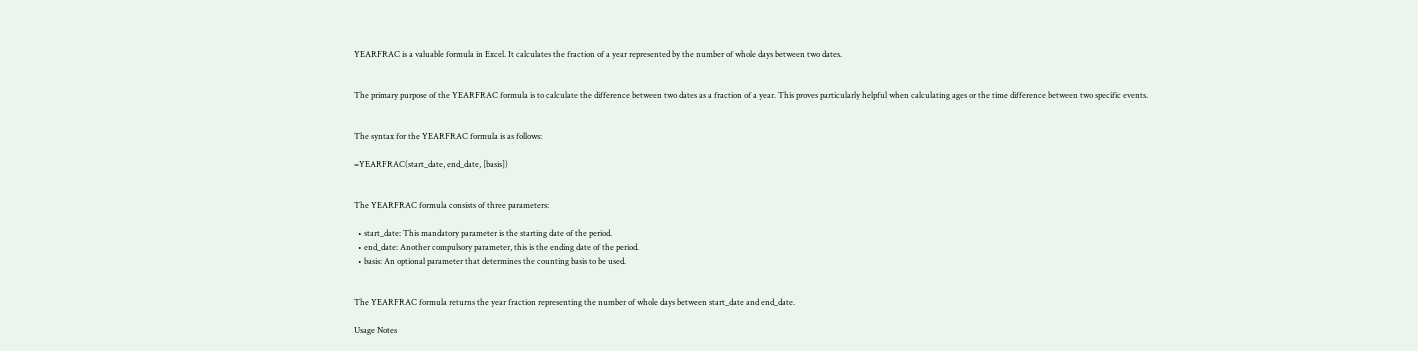YEARFRAC is a valuable formula in Excel. It calculates the fraction of a year represented by the number of whole days between two dates.


The primary purpose of the YEARFRAC formula is to calculate the difference between two dates as a fraction of a year. This proves particularly helpful when calculating ages or the time difference between two specific events.


The syntax for the YEARFRAC formula is as follows:

=YEARFRAC(start_date, end_date, [basis])


The YEARFRAC formula consists of three parameters:

  • start_date: This mandatory parameter is the starting date of the period.
  • end_date: Another compulsory parameter, this is the ending date of the period.
  • basis: An optional parameter that determines the counting basis to be used.


The YEARFRAC formula returns the year fraction representing the number of whole days between start_date and end_date.

Usage Notes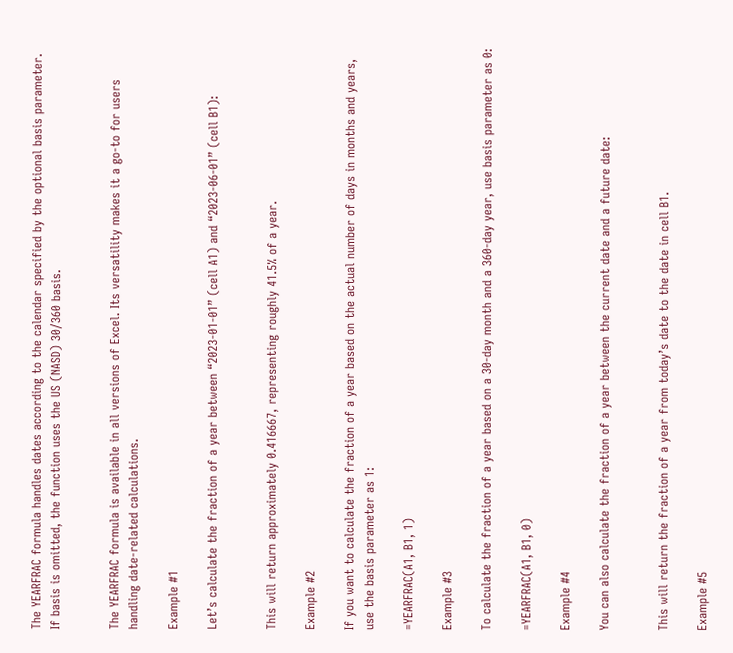The YEARFRAC formula handles dates according to the calendar specified by the optional basis parameter. If basis is omitted, the function uses the US (NASD) 30/360 basis.


The YEARFRAC formula is available in all versions of Excel. Its versatility makes it a go-to for users handling date-related calculations.

Example #1

Let’s calculate the fraction of a year between “2023-01-01” (cell A1) and “2023-06-01” (cell B1):


This will return approximately 0.416667, representing roughly 41.5% of a year.

Example #2

If you want to calculate the fraction of a year based on the actual number of days in months and years, use the basis parameter as 1:

=YEARFRAC(A1, B1, 1)

Example #3

To calculate the fraction of a year based on a 30-day month and a 360-day year, use basis parameter as 0:

=YEARFRAC(A1, B1, 0)

Example #4

You can also calculate the fraction of a year between the current date and a future date:


This will return the fraction of a year from today’s date to the date in cell B1.

Example #5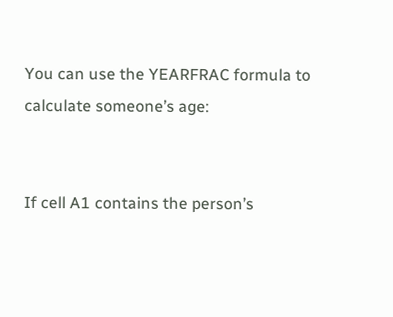You can use the YEARFRAC formula to calculate someone’s age:


If cell A1 contains the person’s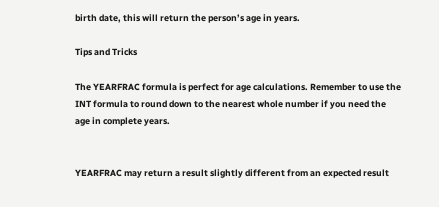birth date, this will return the person’s age in years.

Tips and Tricks

The YEARFRAC formula is perfect for age calculations. Remember to use the INT formula to round down to the nearest whole number if you need the age in complete years.


YEARFRAC may return a result slightly different from an expected result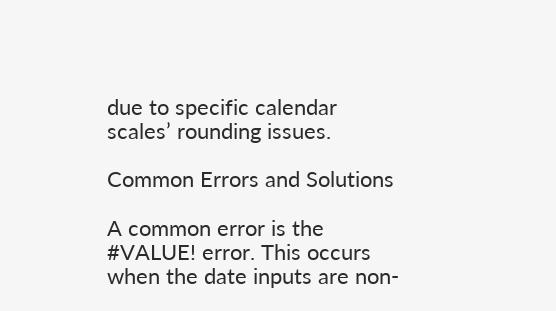due to specific calendar scales’ rounding issues.

Common Errors and Solutions

A common error is the #VALUE! error. This occurs when the date inputs are non-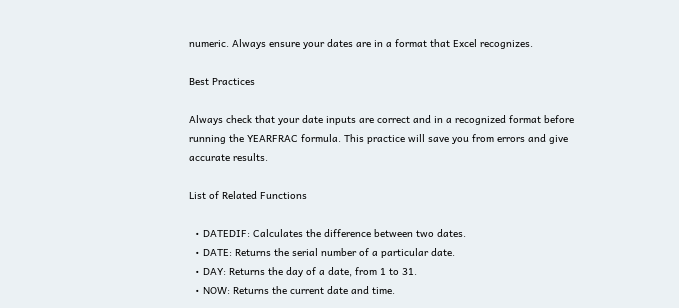numeric. Always ensure your dates are in a format that Excel recognizes.

Best Practices

Always check that your date inputs are correct and in a recognized format before running the YEARFRAC formula. This practice will save you from errors and give accurate results.

List of Related Functions

  • DATEDIF: Calculates the difference between two dates.
  • DATE: Returns the serial number of a particular date.
  • DAY: Returns the day of a date, from 1 to 31.
  • NOW: Returns the current date and time.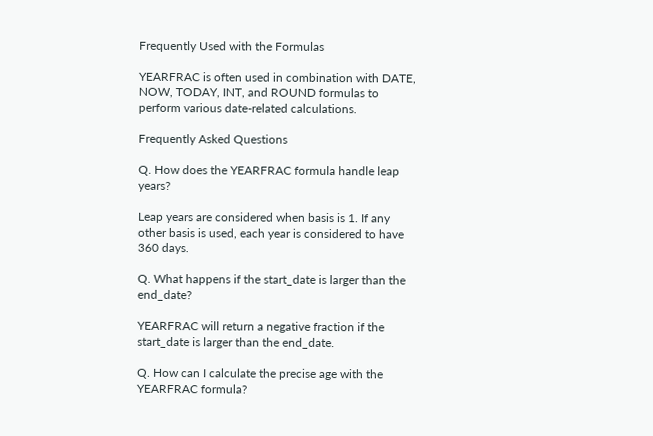Frequently Used with the Formulas

YEARFRAC is often used in combination with DATE, NOW, TODAY, INT, and ROUND formulas to perform various date-related calculations.

Frequently Asked Questions

Q. How does the YEARFRAC formula handle leap years?

Leap years are considered when basis is 1. If any other basis is used, each year is considered to have 360 days.

Q. What happens if the start_date is larger than the end_date?

YEARFRAC will return a negative fraction if the start_date is larger than the end_date.

Q. How can I calculate the precise age with the YEARFRAC formula?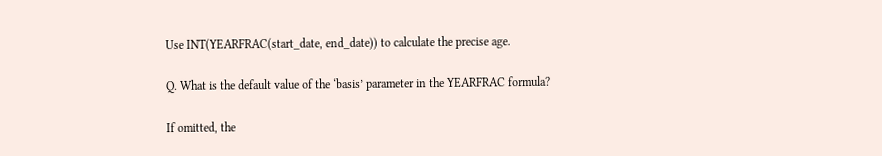Use INT(YEARFRAC(start_date, end_date)) to calculate the precise age.

Q. What is the default value of the ‘basis’ parameter in the YEARFRAC formula?

If omitted, the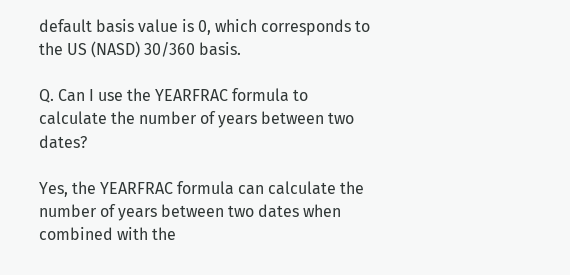default basis value is 0, which corresponds to the US (NASD) 30/360 basis.

Q. Can I use the YEARFRAC formula to calculate the number of years between two dates?

Yes, the YEARFRAC formula can calculate the number of years between two dates when combined with the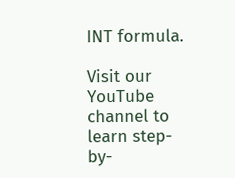INT formula.

Visit our YouTube channel to learn step-by-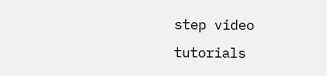step video tutorials